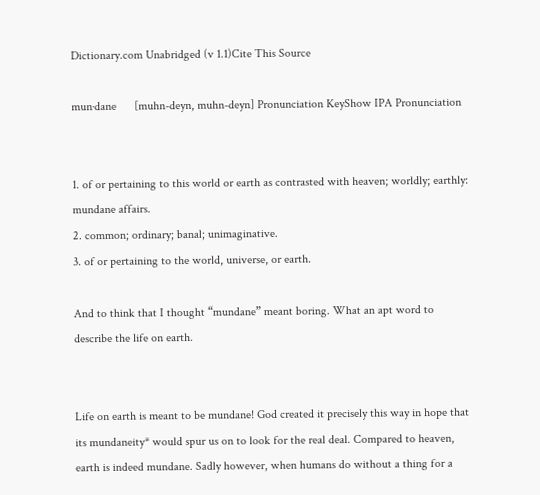Dictionary.com Unabridged (v 1.1)Cite This Source

mun·dane      [muhn-deyn, muhn-deyn] Pronunciation KeyShow IPA Pronunciation


1. of or pertaining to this world or earth as contrasted with heaven; worldly; earthly: mundane affairs.
2. common; ordinary; banal; unimaginative.
3. of or pertaining to the world, universe, or earth.

And to think that I thought “mundane” meant boring. What an apt word to describe the life on earth.


Life on earth is meant to be mundane! God created it precisely this way in hope that its mundaneity* would spur us on to look for the real deal. Compared to heaven, earth is indeed mundane. Sadly however, when humans do without a thing for a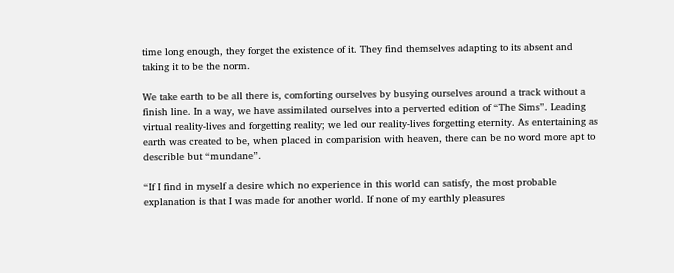time long enough, they forget the existence of it. They find themselves adapting to its absent and taking it to be the norm.

We take earth to be all there is, comforting ourselves by busying ourselves around a track without a finish line. In a way, we have assimilated ourselves into a perverted edition of “The Sims”. Leading virtual reality-lives and forgetting reality; we led our reality-lives forgetting eternity. As entertaining as earth was created to be, when placed in comparision with heaven, there can be no word more apt to describle but “mundane”.

“If I find in myself a desire which no experience in this world can satisfy, the most probable explanation is that I was made for another world. If none of my earthly pleasures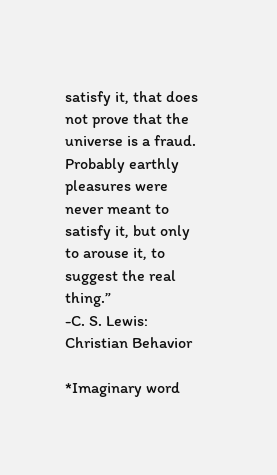satisfy it, that does not prove that the universe is a fraud. Probably earthly pleasures were never meant to satisfy it, but only to arouse it, to suggest the real thing.”
-C. S. Lewis: Christian Behavior

*Imaginary word